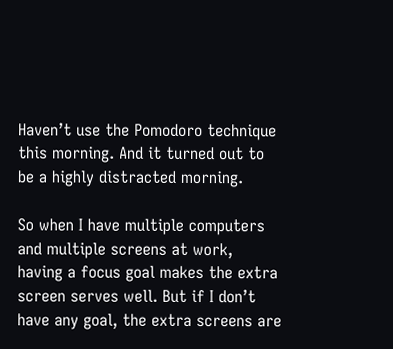Haven’t use the Pomodoro technique this morning. And it turned out to be a highly distracted morning.

So when I have multiple computers and multiple screens at work, having a focus goal makes the extra screen serves well. But if I don’t have any goal, the extra screens are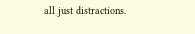all just distractions.